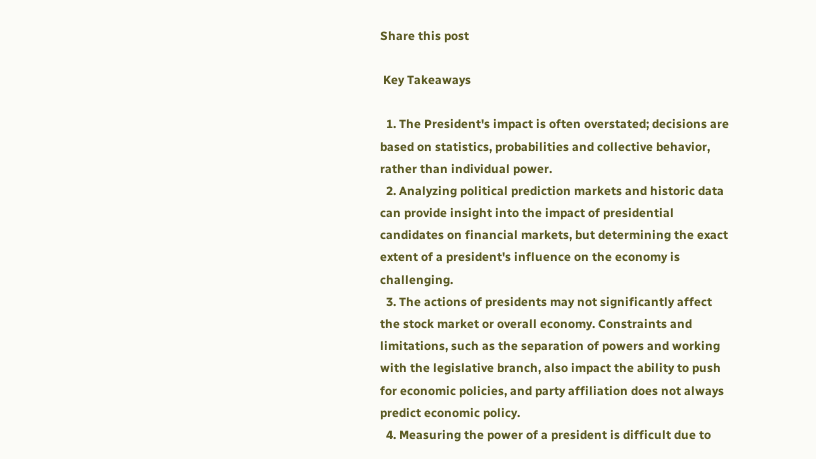Share this post

 Key Takeaways

  1. The President's impact is often overstated; decisions are based on statistics, probabilities and collective behavior, rather than individual power.
  2. Analyzing political prediction markets and historic data can provide insight into the impact of presidential candidates on financial markets, but determining the exact extent of a president's influence on the economy is challenging.
  3. The actions of presidents may not significantly affect the stock market or overall economy. Constraints and limitations, such as the separation of powers and working with the legislative branch, also impact the ability to push for economic policies, and party affiliation does not always predict economic policy.
  4. Measuring the power of a president is difficult due to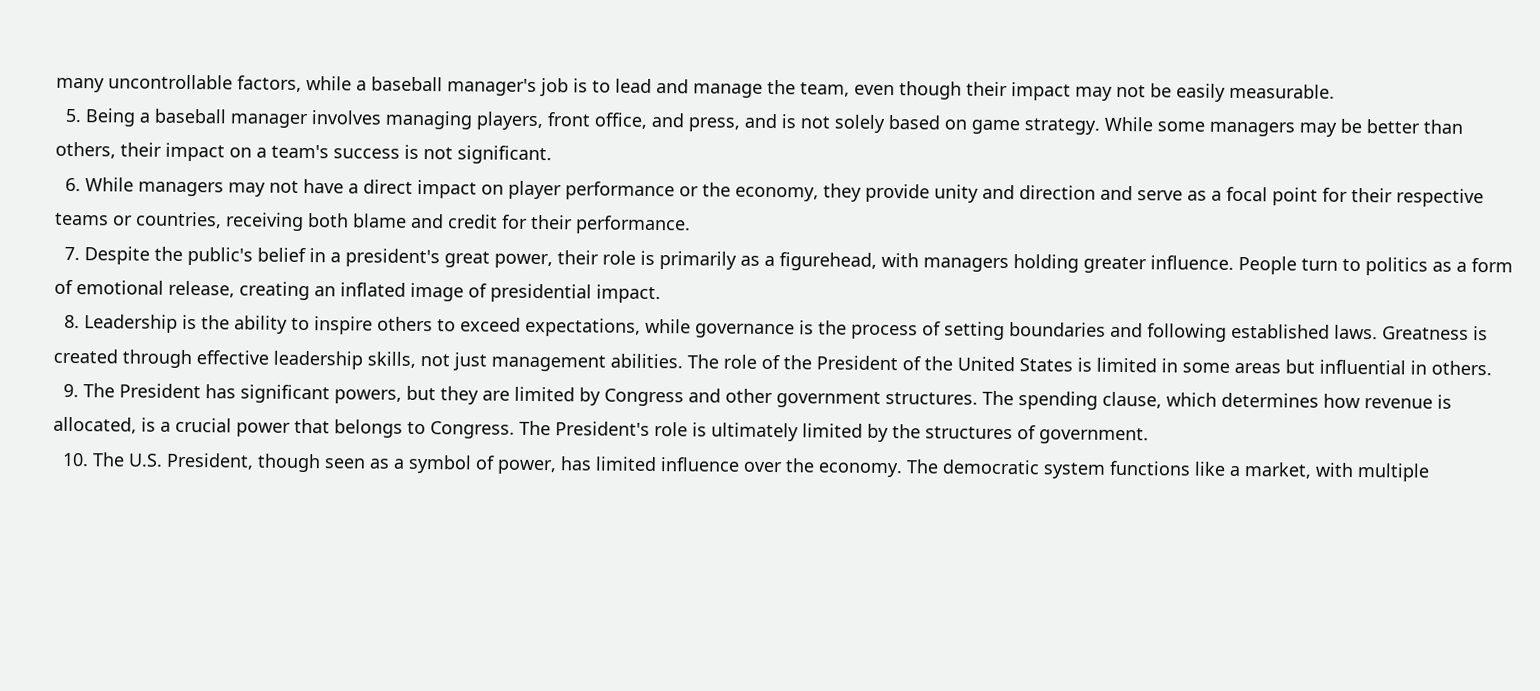many uncontrollable factors, while a baseball manager's job is to lead and manage the team, even though their impact may not be easily measurable.
  5. Being a baseball manager involves managing players, front office, and press, and is not solely based on game strategy. While some managers may be better than others, their impact on a team's success is not significant.
  6. While managers may not have a direct impact on player performance or the economy, they provide unity and direction and serve as a focal point for their respective teams or countries, receiving both blame and credit for their performance.
  7. Despite the public's belief in a president's great power, their role is primarily as a figurehead, with managers holding greater influence. People turn to politics as a form of emotional release, creating an inflated image of presidential impact.
  8. Leadership is the ability to inspire others to exceed expectations, while governance is the process of setting boundaries and following established laws. Greatness is created through effective leadership skills, not just management abilities. The role of the President of the United States is limited in some areas but influential in others.
  9. The President has significant powers, but they are limited by Congress and other government structures. The spending clause, which determines how revenue is allocated, is a crucial power that belongs to Congress. The President's role is ultimately limited by the structures of government.
  10. The U.S. President, though seen as a symbol of power, has limited influence over the economy. The democratic system functions like a market, with multiple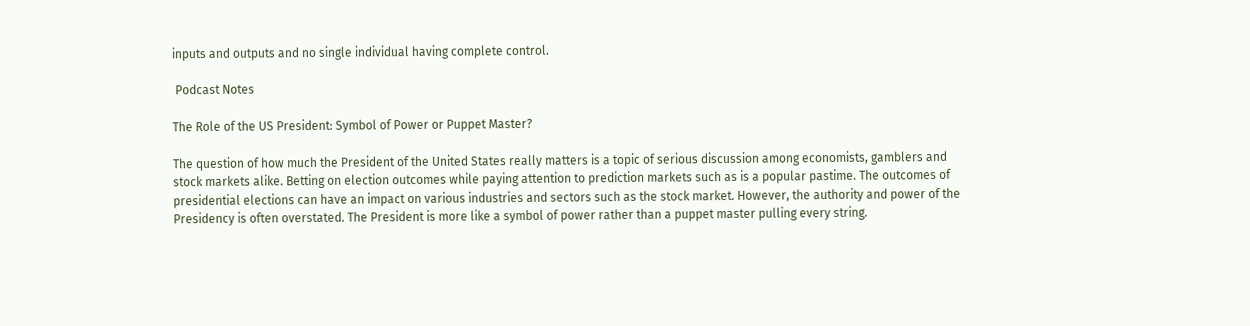inputs and outputs and no single individual having complete control.

 Podcast Notes

The Role of the US President: Symbol of Power or Puppet Master?

The question of how much the President of the United States really matters is a topic of serious discussion among economists, gamblers and stock markets alike. Betting on election outcomes while paying attention to prediction markets such as is a popular pastime. The outcomes of presidential elections can have an impact on various industries and sectors such as the stock market. However, the authority and power of the Presidency is often overstated. The President is more like a symbol of power rather than a puppet master pulling every string.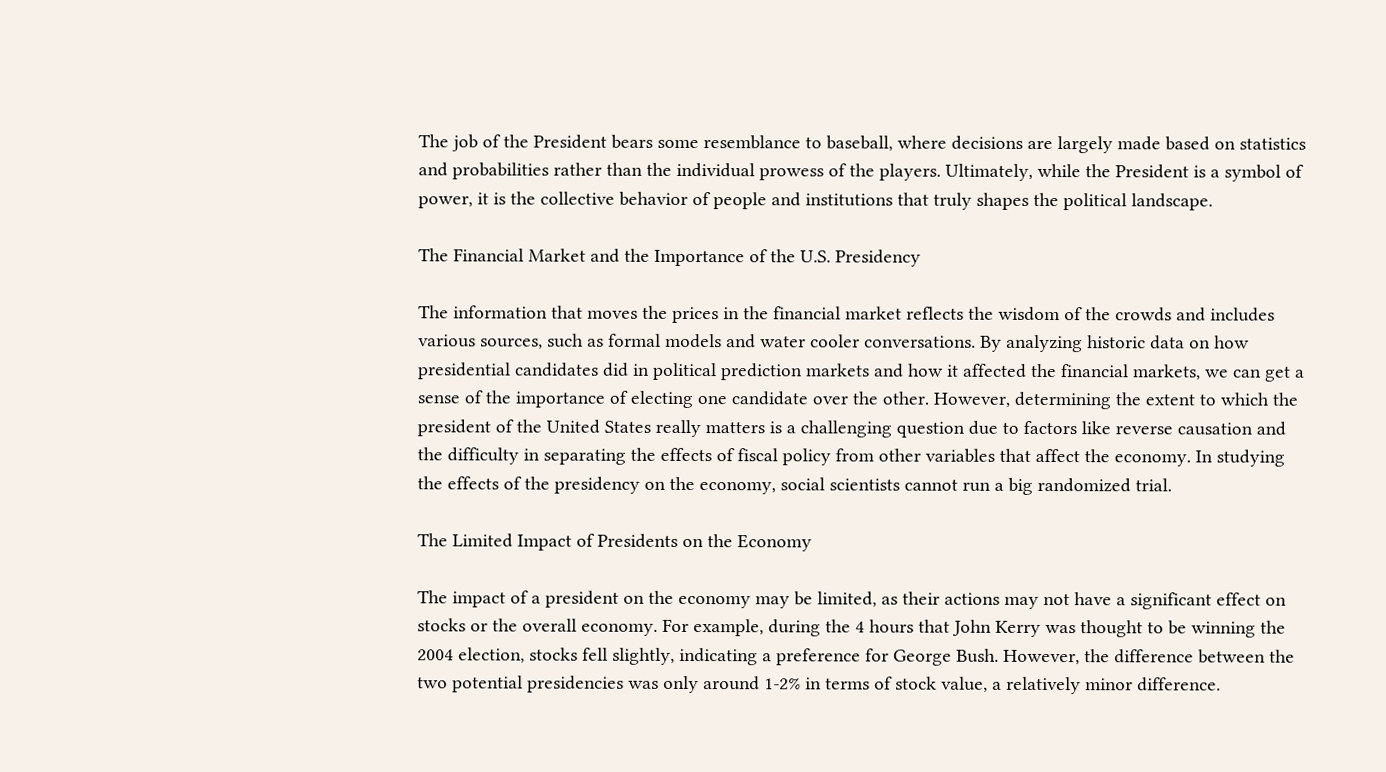The job of the President bears some resemblance to baseball, where decisions are largely made based on statistics and probabilities rather than the individual prowess of the players. Ultimately, while the President is a symbol of power, it is the collective behavior of people and institutions that truly shapes the political landscape.

The Financial Market and the Importance of the U.S. Presidency

The information that moves the prices in the financial market reflects the wisdom of the crowds and includes various sources, such as formal models and water cooler conversations. By analyzing historic data on how presidential candidates did in political prediction markets and how it affected the financial markets, we can get a sense of the importance of electing one candidate over the other. However, determining the extent to which the president of the United States really matters is a challenging question due to factors like reverse causation and the difficulty in separating the effects of fiscal policy from other variables that affect the economy. In studying the effects of the presidency on the economy, social scientists cannot run a big randomized trial.

The Limited Impact of Presidents on the Economy

The impact of a president on the economy may be limited, as their actions may not have a significant effect on stocks or the overall economy. For example, during the 4 hours that John Kerry was thought to be winning the 2004 election, stocks fell slightly, indicating a preference for George Bush. However, the difference between the two potential presidencies was only around 1-2% in terms of stock value, a relatively minor difference.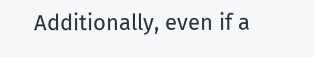Additionally, even if a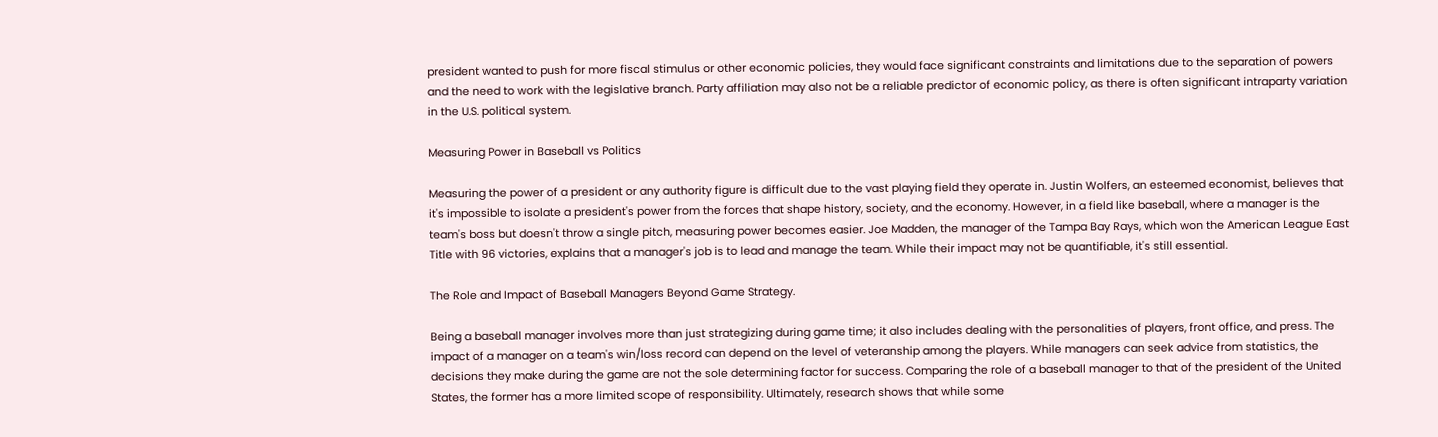president wanted to push for more fiscal stimulus or other economic policies, they would face significant constraints and limitations due to the separation of powers and the need to work with the legislative branch. Party affiliation may also not be a reliable predictor of economic policy, as there is often significant intraparty variation in the U.S. political system.

Measuring Power in Baseball vs Politics

Measuring the power of a president or any authority figure is difficult due to the vast playing field they operate in. Justin Wolfers, an esteemed economist, believes that it's impossible to isolate a president's power from the forces that shape history, society, and the economy. However, in a field like baseball, where a manager is the team's boss but doesn't throw a single pitch, measuring power becomes easier. Joe Madden, the manager of the Tampa Bay Rays, which won the American League East Title with 96 victories, explains that a manager's job is to lead and manage the team. While their impact may not be quantifiable, it's still essential.

The Role and Impact of Baseball Managers Beyond Game Strategy.

Being a baseball manager involves more than just strategizing during game time; it also includes dealing with the personalities of players, front office, and press. The impact of a manager on a team's win/loss record can depend on the level of veteranship among the players. While managers can seek advice from statistics, the decisions they make during the game are not the sole determining factor for success. Comparing the role of a baseball manager to that of the president of the United States, the former has a more limited scope of responsibility. Ultimately, research shows that while some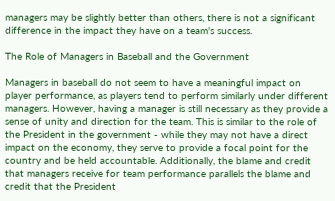managers may be slightly better than others, there is not a significant difference in the impact they have on a team's success.

The Role of Managers in Baseball and the Government

Managers in baseball do not seem to have a meaningful impact on player performance, as players tend to perform similarly under different managers. However, having a manager is still necessary as they provide a sense of unity and direction for the team. This is similar to the role of the President in the government - while they may not have a direct impact on the economy, they serve to provide a focal point for the country and be held accountable. Additionally, the blame and credit that managers receive for team performance parallels the blame and credit that the President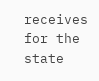receives for the state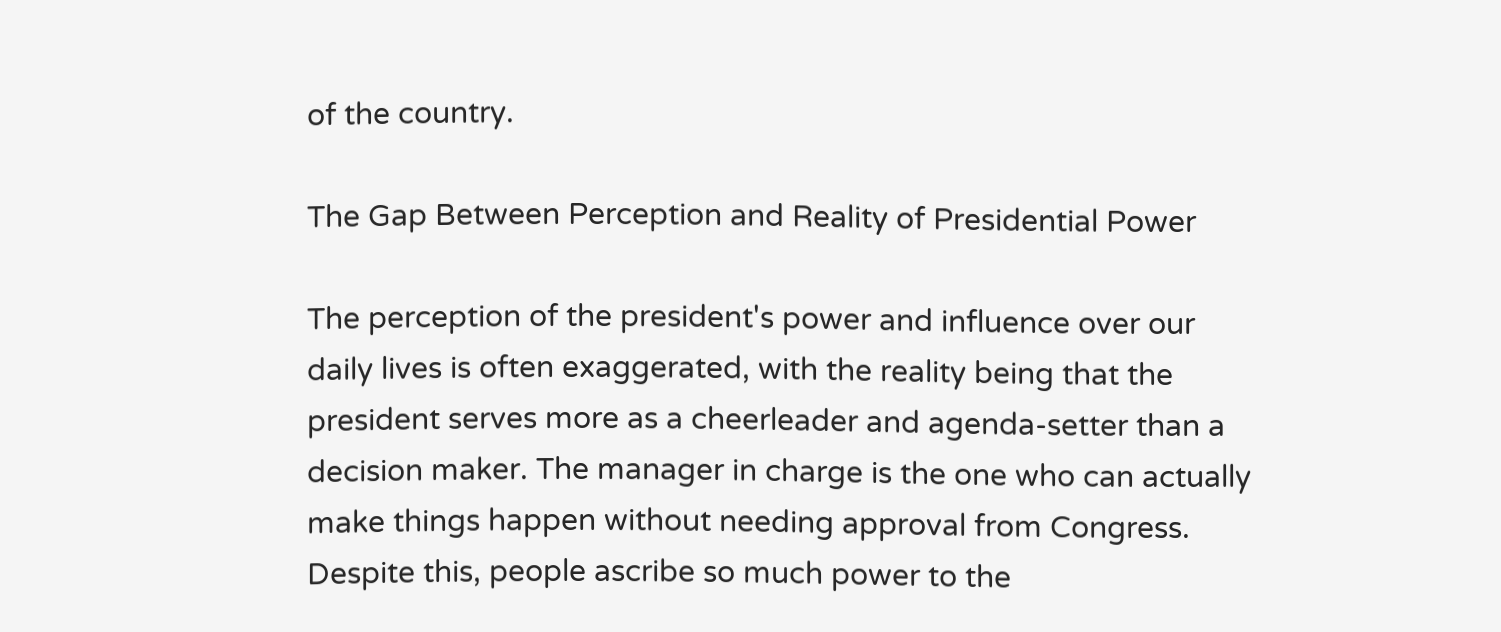of the country.

The Gap Between Perception and Reality of Presidential Power

The perception of the president's power and influence over our daily lives is often exaggerated, with the reality being that the president serves more as a cheerleader and agenda-setter than a decision maker. The manager in charge is the one who can actually make things happen without needing approval from Congress. Despite this, people ascribe so much power to the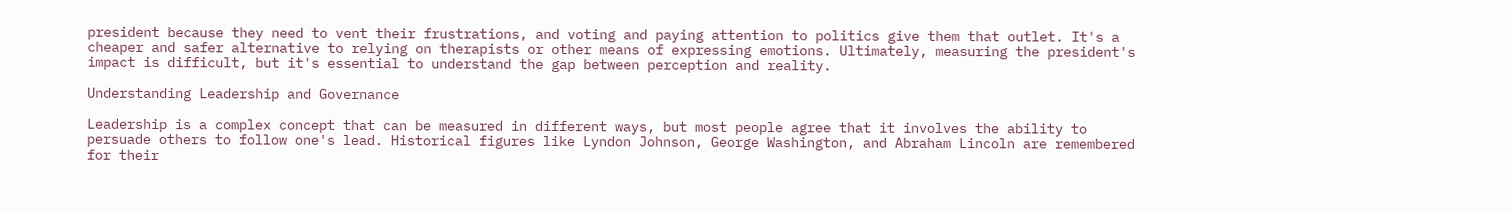president because they need to vent their frustrations, and voting and paying attention to politics give them that outlet. It's a cheaper and safer alternative to relying on therapists or other means of expressing emotions. Ultimately, measuring the president's impact is difficult, but it's essential to understand the gap between perception and reality.

Understanding Leadership and Governance

Leadership is a complex concept that can be measured in different ways, but most people agree that it involves the ability to persuade others to follow one's lead. Historical figures like Lyndon Johnson, George Washington, and Abraham Lincoln are remembered for their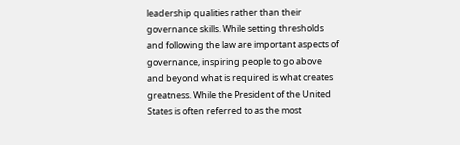leadership qualities rather than their governance skills. While setting thresholds and following the law are important aspects of governance, inspiring people to go above and beyond what is required is what creates greatness. While the President of the United States is often referred to as the most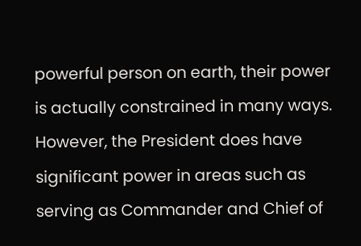powerful person on earth, their power is actually constrained in many ways. However, the President does have significant power in areas such as serving as Commander and Chief of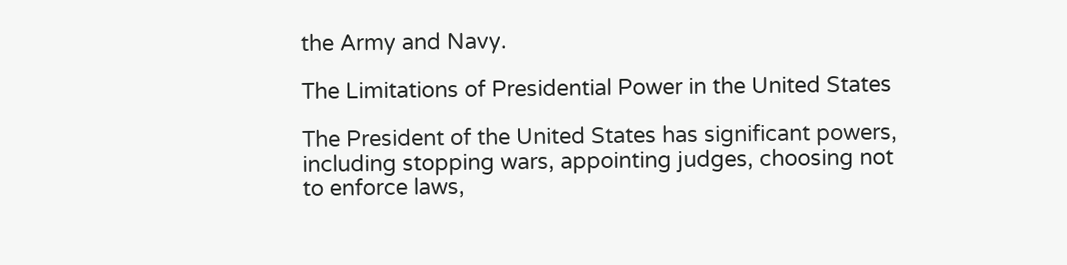the Army and Navy.

The Limitations of Presidential Power in the United States

The President of the United States has significant powers, including stopping wars, appointing judges, choosing not to enforce laws,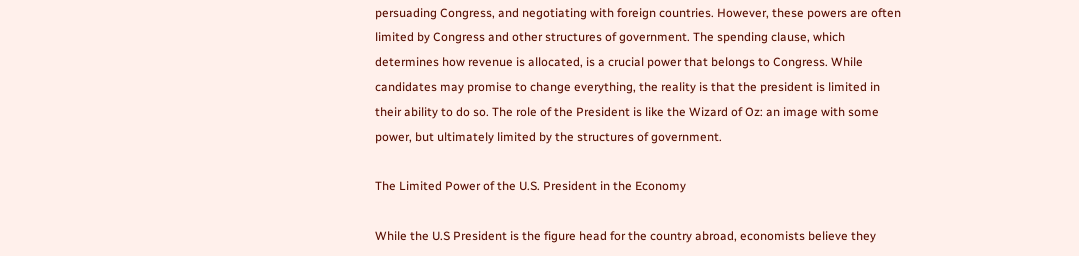persuading Congress, and negotiating with foreign countries. However, these powers are often limited by Congress and other structures of government. The spending clause, which determines how revenue is allocated, is a crucial power that belongs to Congress. While candidates may promise to change everything, the reality is that the president is limited in their ability to do so. The role of the President is like the Wizard of Oz: an image with some power, but ultimately limited by the structures of government.

The Limited Power of the U.S. President in the Economy

While the U.S President is the figure head for the country abroad, economists believe they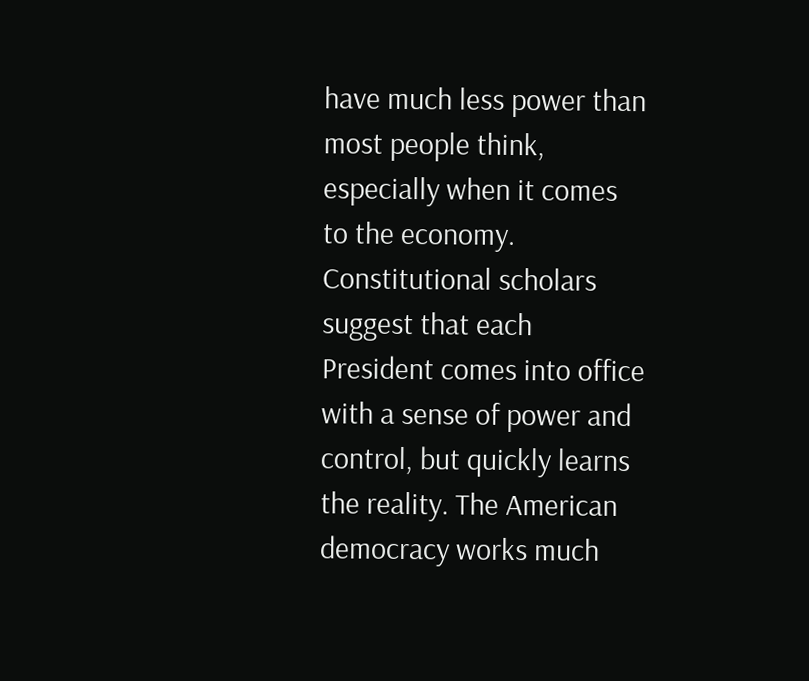have much less power than most people think, especially when it comes to the economy. Constitutional scholars suggest that each President comes into office with a sense of power and control, but quickly learns the reality. The American democracy works much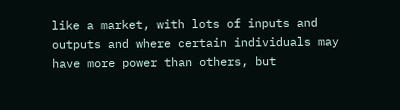like a market, with lots of inputs and outputs and where certain individuals may have more power than others, but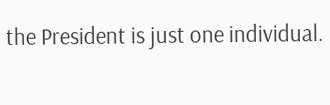the President is just one individual.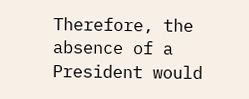Therefore, the absence of a President would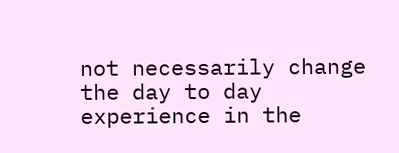not necessarily change the day to day experience in the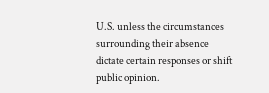U.S. unless the circumstances surrounding their absence dictate certain responses or shift public opinion.